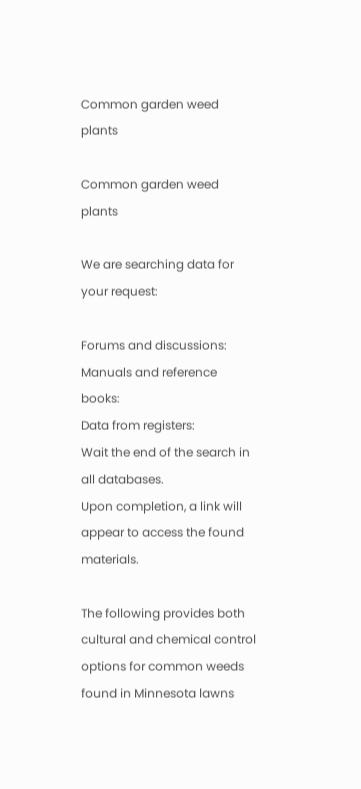Common garden weed plants

Common garden weed plants

We are searching data for your request:

Forums and discussions:
Manuals and reference books:
Data from registers:
Wait the end of the search in all databases.
Upon completion, a link will appear to access the found materials.

The following provides both cultural and chemical control options for common weeds found in Minnesota lawns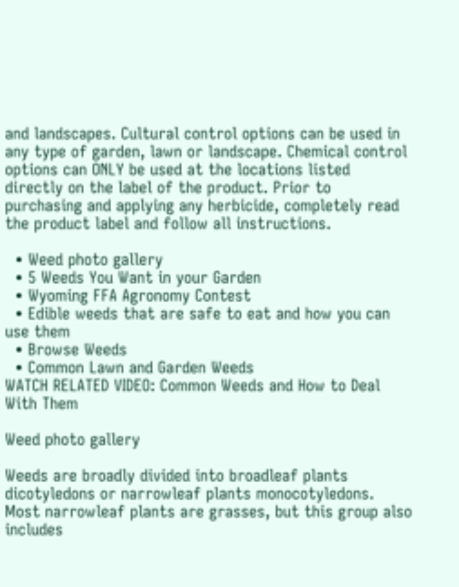and landscapes. Cultural control options can be used in any type of garden, lawn or landscape. Chemical control options can ONLY be used at the locations listed directly on the label of the product. Prior to purchasing and applying any herbicide, completely read the product label and follow all instructions.

  • Weed photo gallery
  • 5 Weeds You Want in your Garden
  • Wyoming FFA Agronomy Contest
  • Edible weeds that are safe to eat and how you can use them
  • Browse Weeds
  • Common Lawn and Garden Weeds
WATCH RELATED VIDEO: Common Weeds and How to Deal With Them

Weed photo gallery

Weeds are broadly divided into broadleaf plants dicotyledons or narrowleaf plants monocotyledons. Most narrowleaf plants are grasses, but this group also includes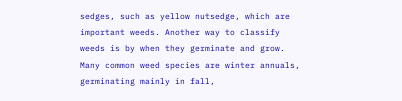sedges, such as yellow nutsedge, which are important weeds. Another way to classify weeds is by when they germinate and grow. Many common weed species are winter annuals, germinating mainly in fall,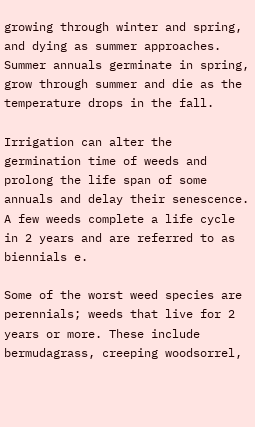growing through winter and spring, and dying as summer approaches. Summer annuals germinate in spring, grow through summer and die as the temperature drops in the fall.

Irrigation can alter the germination time of weeds and prolong the life span of some annuals and delay their senescence. A few weeds complete a life cycle in 2 years and are referred to as biennials e.

Some of the worst weed species are perennials; weeds that live for 2 years or more. These include bermudagrass, creeping woodsorrel,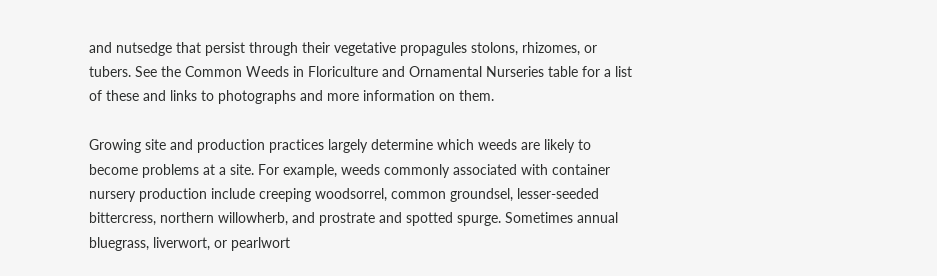and nutsedge that persist through their vegetative propagules stolons, rhizomes, or tubers. See the Common Weeds in Floriculture and Ornamental Nurseries table for a list of these and links to photographs and more information on them.

Growing site and production practices largely determine which weeds are likely to become problems at a site. For example, weeds commonly associated with container nursery production include creeping woodsorrel, common groundsel, lesser-seeded bittercress, northern willowherb, and prostrate and spotted spurge. Sometimes annual bluegrass, liverwort, or pearlwort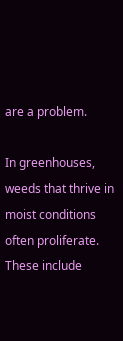are a problem.

In greenhouses, weeds that thrive in moist conditions often proliferate. These include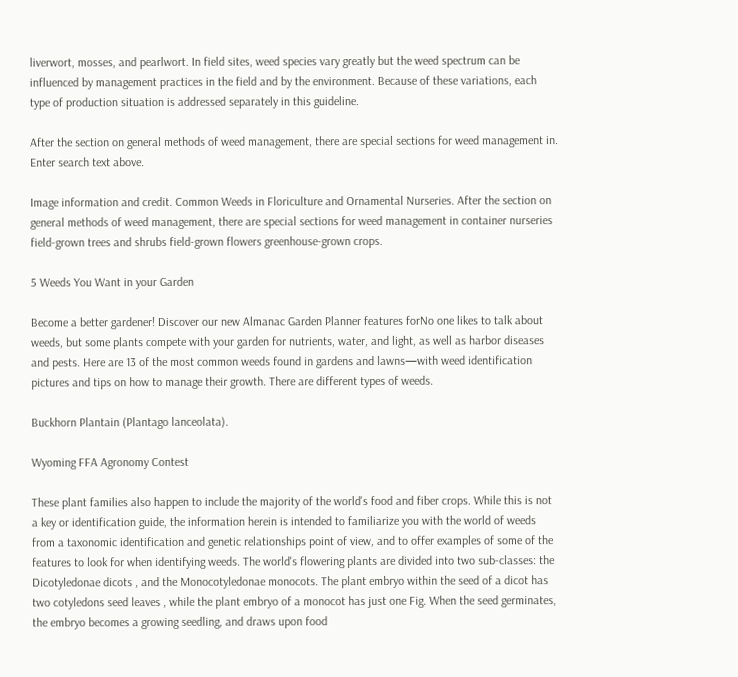liverwort, mosses, and pearlwort. In field sites, weed species vary greatly but the weed spectrum can be influenced by management practices in the field and by the environment. Because of these variations, each type of production situation is addressed separately in this guideline.

After the section on general methods of weed management, there are special sections for weed management in. Enter search text above.

Image information and credit. Common Weeds in Floriculture and Ornamental Nurseries. After the section on general methods of weed management, there are special sections for weed management in container nurseries field-grown trees and shrubs field-grown flowers greenhouse-grown crops.

5 Weeds You Want in your Garden

Become a better gardener! Discover our new Almanac Garden Planner features forNo one likes to talk about weeds, but some plants compete with your garden for nutrients, water, and light, as well as harbor diseases and pests. Here are 13 of the most common weeds found in gardens and lawns—with weed identification pictures and tips on how to manage their growth. There are different types of weeds.

Buckhorn Plantain (Plantago lanceolata).

Wyoming FFA Agronomy Contest

These plant families also happen to include the majority of the world's food and fiber crops. While this is not a key or identification guide, the information herein is intended to familiarize you with the world of weeds from a taxonomic identification and genetic relationships point of view, and to offer examples of some of the features to look for when identifying weeds. The world's flowering plants are divided into two sub-classes: the Dicotyledonae dicots , and the Monocotyledonae monocots. The plant embryo within the seed of a dicot has two cotyledons seed leaves , while the plant embryo of a monocot has just one Fig. When the seed germinates, the embryo becomes a growing seedling, and draws upon food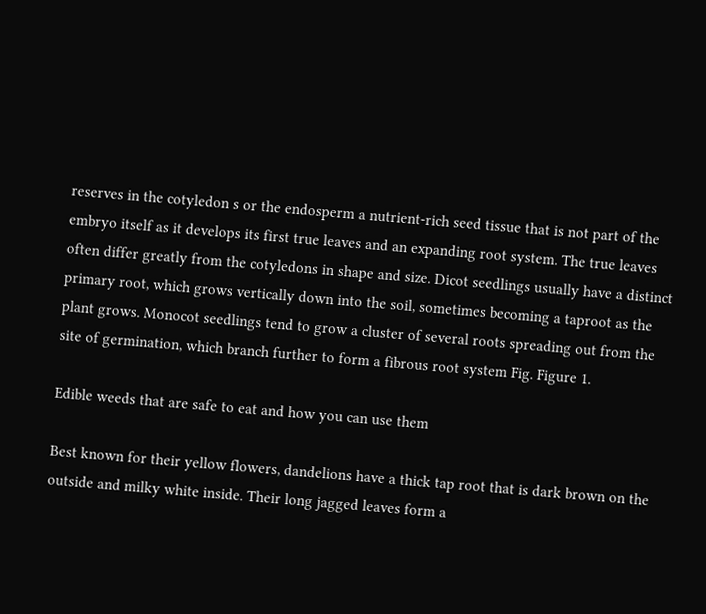reserves in the cotyledon s or the endosperm a nutrient-rich seed tissue that is not part of the embryo itself as it develops its first true leaves and an expanding root system. The true leaves often differ greatly from the cotyledons in shape and size. Dicot seedlings usually have a distinct primary root, which grows vertically down into the soil, sometimes becoming a taproot as the plant grows. Monocot seedlings tend to grow a cluster of several roots spreading out from the site of germination, which branch further to form a fibrous root system Fig. Figure 1.

Edible weeds that are safe to eat and how you can use them

Best known for their yellow flowers, dandelions have a thick tap root that is dark brown on the outside and milky white inside. Their long jagged leaves form a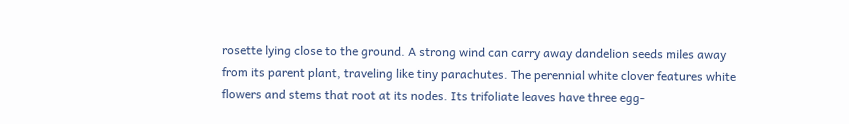rosette lying close to the ground. A strong wind can carry away dandelion seeds miles away from its parent plant, traveling like tiny parachutes. The perennial white clover features white flowers and stems that root at its nodes. Its trifoliate leaves have three egg-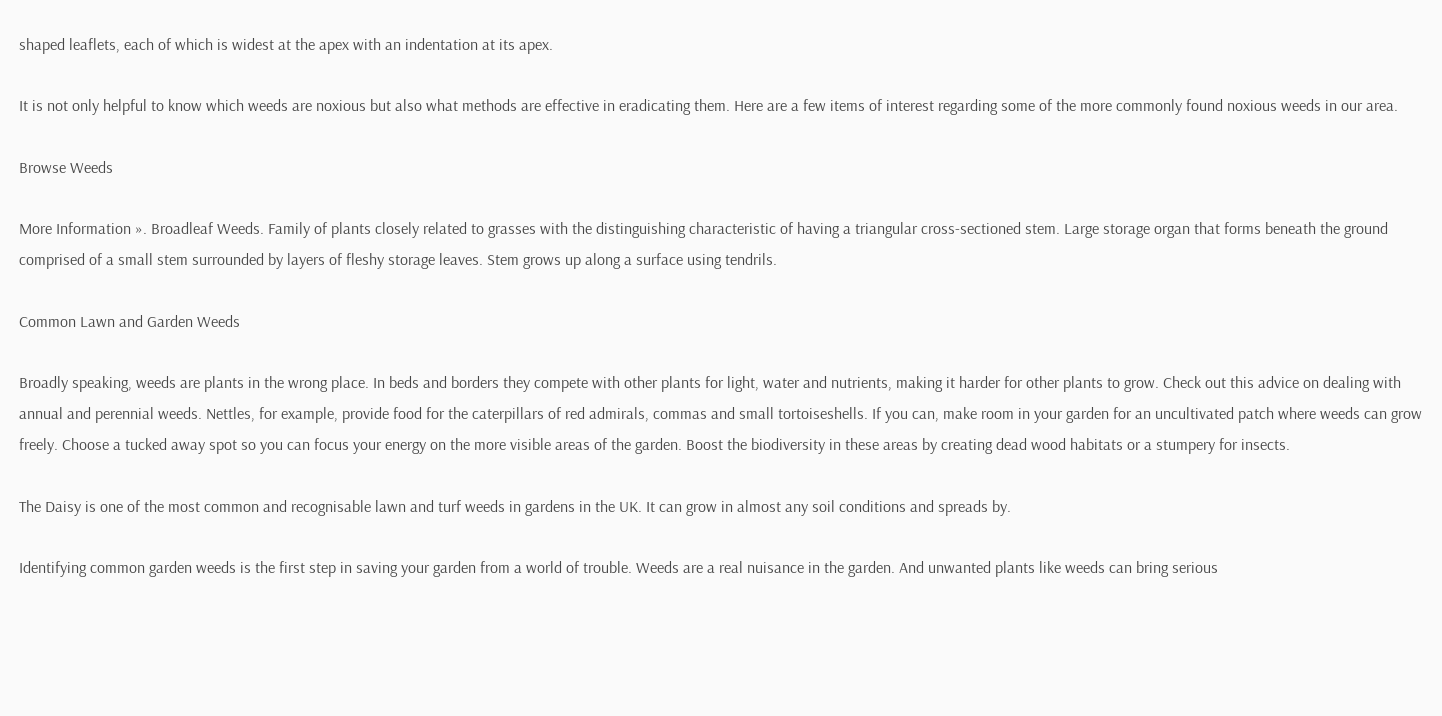shaped leaflets, each of which is widest at the apex with an indentation at its apex.

It is not only helpful to know which weeds are noxious but also what methods are effective in eradicating them. Here are a few items of interest regarding some of the more commonly found noxious weeds in our area.

Browse Weeds

More Information ». Broadleaf Weeds. Family of plants closely related to grasses with the distinguishing characteristic of having a triangular cross-sectioned stem. Large storage organ that forms beneath the ground comprised of a small stem surrounded by layers of fleshy storage leaves. Stem grows up along a surface using tendrils.

Common Lawn and Garden Weeds

Broadly speaking, weeds are plants in the wrong place. In beds and borders they compete with other plants for light, water and nutrients, making it harder for other plants to grow. Check out this advice on dealing with annual and perennial weeds. Nettles, for example, provide food for the caterpillars of red admirals, commas and small tortoiseshells. If you can, make room in your garden for an uncultivated patch where weeds can grow freely. Choose a tucked away spot so you can focus your energy on the more visible areas of the garden. Boost the biodiversity in these areas by creating dead wood habitats or a stumpery for insects.

The Daisy is one of the most common and recognisable lawn and turf weeds in gardens in the UK. It can grow in almost any soil conditions and spreads by.

Identifying common garden weeds is the first step in saving your garden from a world of trouble. Weeds are a real nuisance in the garden. And unwanted plants like weeds can bring serious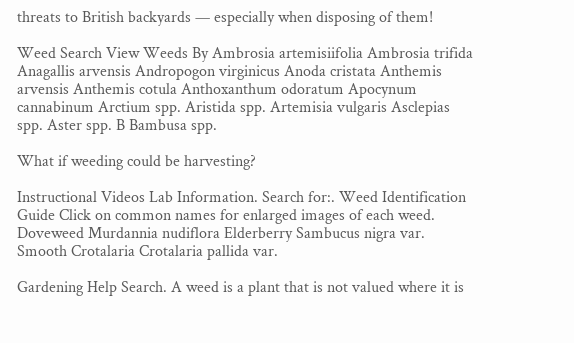threats to British backyards — especially when disposing of them!

Weed Search View Weeds By Ambrosia artemisiifolia Ambrosia trifida Anagallis arvensis Andropogon virginicus Anoda cristata Anthemis arvensis Anthemis cotula Anthoxanthum odoratum Apocynum cannabinum Arctium spp. Aristida spp. Artemisia vulgaris Asclepias spp. Aster spp. B Bambusa spp.

What if weeding could be harvesting?

Instructional Videos Lab Information. Search for:. Weed Identification Guide Click on common names for enlarged images of each weed. Doveweed Murdannia nudiflora Elderberry Sambucus nigra var. Smooth Crotalaria Crotalaria pallida var.

Gardening Help Search. A weed is a plant that is not valued where it is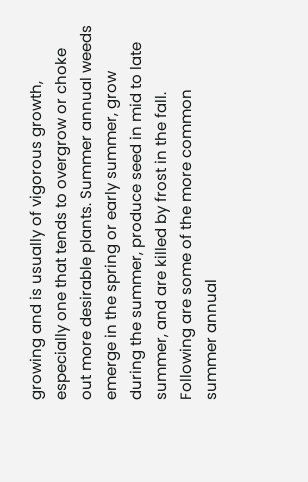growing and is usually of vigorous growth, especially one that tends to overgrow or choke out more desirable plants. Summer annual weeds emerge in the spring or early summer, grow during the summer, produce seed in mid to late summer, and are killed by frost in the fall. Following are some of the more common summer annual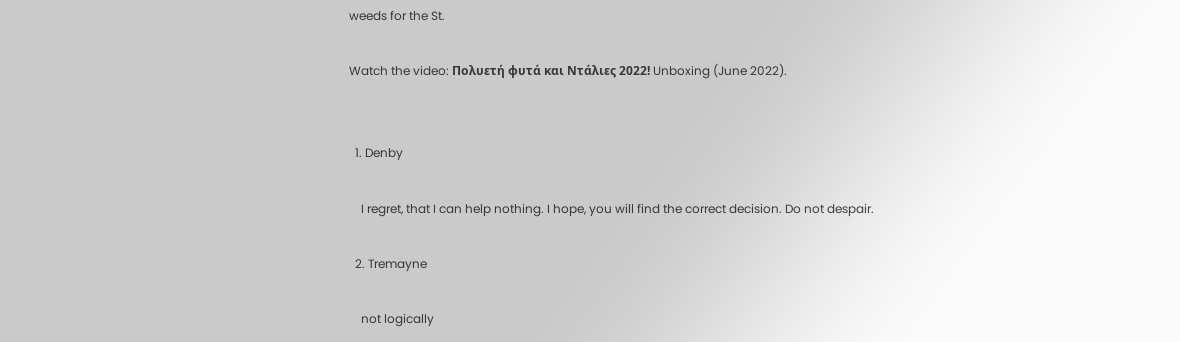weeds for the St.

Watch the video: Πολυετή φυτά και Ντάλιες 2022! Unboxing (June 2022).


  1. Denby

    I regret, that I can help nothing. I hope, you will find the correct decision. Do not despair.

  2. Tremayne

    not logically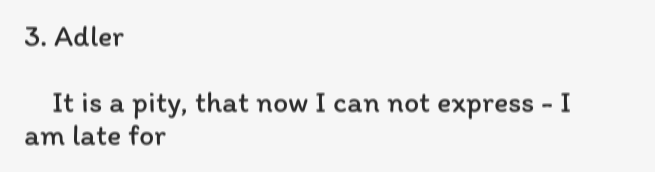3. Adler

    It is a pity, that now I can not express - I am late for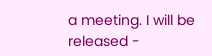a meeting. I will be released -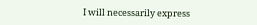I will necessarily express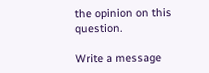the opinion on this question.

Write a message